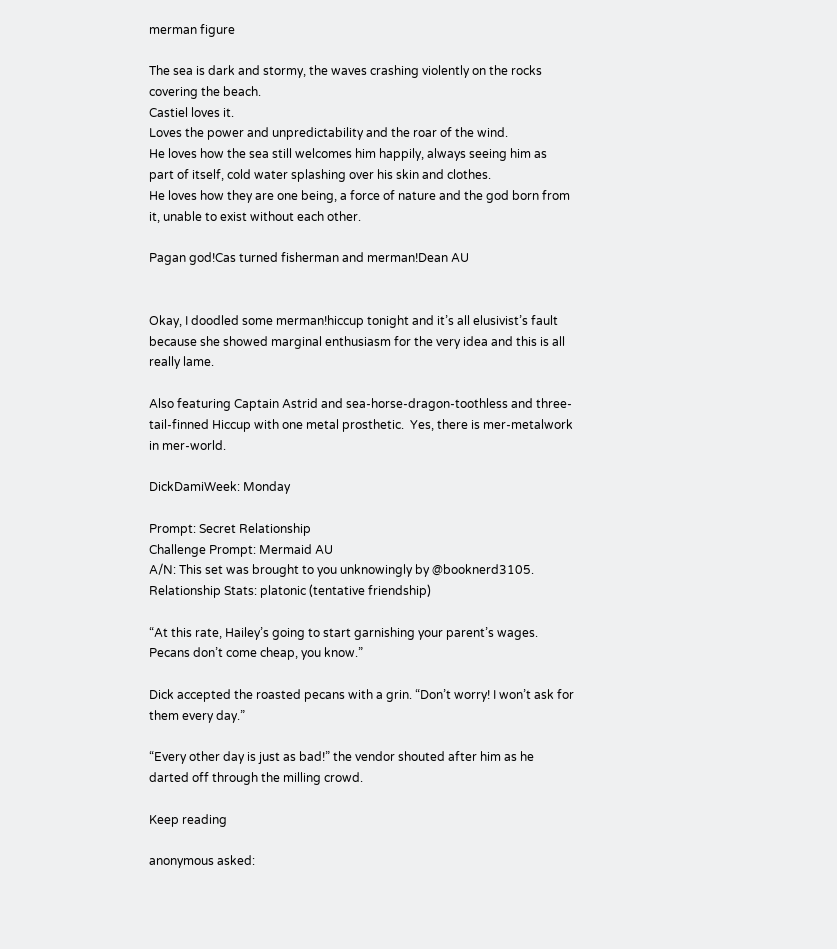merman figure

The sea is dark and stormy, the waves crashing violently on the rocks covering the beach.
Castiel loves it.
Loves the power and unpredictability and the roar of the wind.
He loves how the sea still welcomes him happily, always seeing him as part of itself, cold water splashing over his skin and clothes.
He loves how they are one being, a force of nature and the god born from it, unable to exist without each other.

Pagan god!Cas turned fisherman and merman!Dean AU


Okay, I doodled some merman!hiccup tonight and it’s all elusivist’s fault because she showed marginal enthusiasm for the very idea and this is all really lame.

Also featuring Captain Astrid and sea-horse-dragon-toothless and three-tail-finned Hiccup with one metal prosthetic.  Yes, there is mer-metalwork in mer-world.

DickDamiWeek: Monday

Prompt: Secret Relationship
Challenge Prompt: Mermaid AU
A/N: This set was brought to you unknowingly by @booknerd3105.
Relationship Stats: platonic (tentative friendship)

“At this rate, Hailey’s going to start garnishing your parent’s wages. Pecans don’t come cheap, you know.”

Dick accepted the roasted pecans with a grin. “Don’t worry! I won’t ask for them every day.”

“Every other day is just as bad!” the vendor shouted after him as he darted off through the milling crowd.

Keep reading

anonymous asked: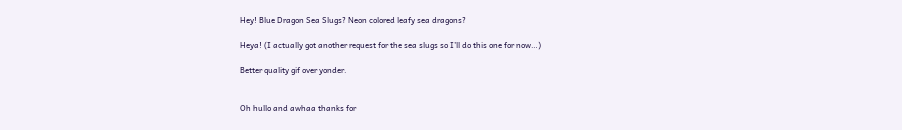Hey! Blue Dragon Sea Slugs? Neon colored leafy sea dragons?

Heya! (I actually got another request for the sea slugs so I’ll do this one for now…)

Better quality gif over yonder.


Oh hullo and awhaa thanks for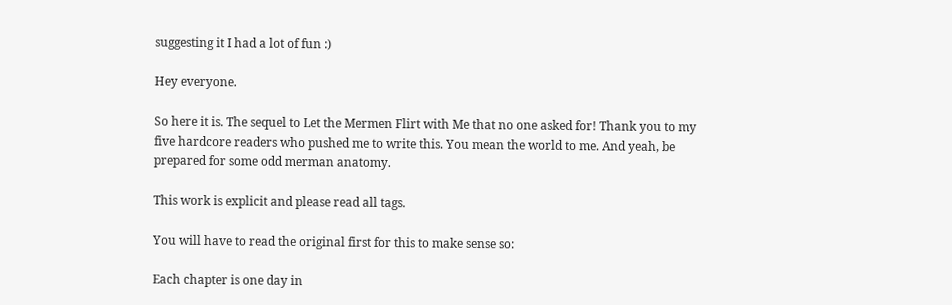suggesting it I had a lot of fun :)

Hey everyone.

So here it is. The sequel to Let the Mermen Flirt with Me that no one asked for! Thank you to my five hardcore readers who pushed me to write this. You mean the world to me. And yeah, be prepared for some odd merman anatomy.

This work is explicit and please read all tags.

You will have to read the original first for this to make sense so:

Each chapter is one day in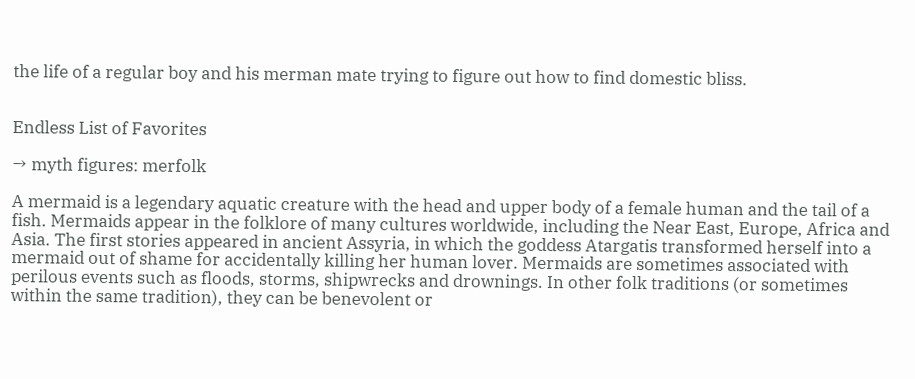the life of a regular boy and his merman mate trying to figure out how to find domestic bliss.


Endless List of Favorites

→ myth figures: merfolk

A mermaid is a legendary aquatic creature with the head and upper body of a female human and the tail of a fish. Mermaids appear in the folklore of many cultures worldwide, including the Near East, Europe, Africa and Asia. The first stories appeared in ancient Assyria, in which the goddess Atargatis transformed herself into a mermaid out of shame for accidentally killing her human lover. Mermaids are sometimes associated with perilous events such as floods, storms, shipwrecks and drownings. In other folk traditions (or sometimes within the same tradition), they can be benevolent or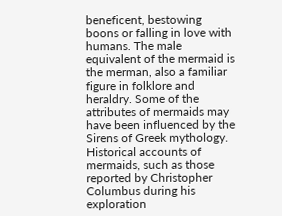beneficent, bestowing boons or falling in love with humans. The male equivalent of the mermaid is the merman, also a familiar figure in folklore and heraldry. Some of the attributes of mermaids may have been influenced by the Sirens of Greek mythology. Historical accounts of mermaids, such as those reported by Christopher Columbus during his exploration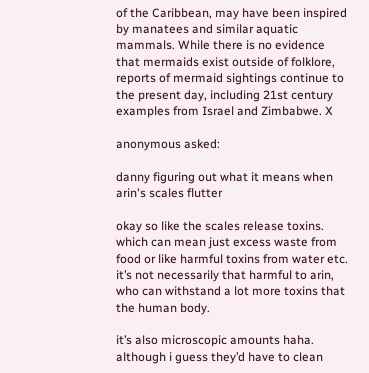of the Caribbean, may have been inspired by manatees and similar aquatic mammals. While there is no evidence that mermaids exist outside of folklore, reports of mermaid sightings continue to the present day, including 21st century examples from Israel and Zimbabwe. X

anonymous asked:

danny figuring out what it means when arin's scales flutter

okay so like the scales release toxins. which can mean just excess waste from food or like harmful toxins from water etc. it’s not necessarily that harmful to arin, who can withstand a lot more toxins that the human body.

it’s also microscopic amounts haha. although i guess they’d have to clean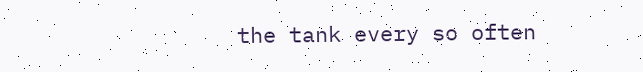the tank every so often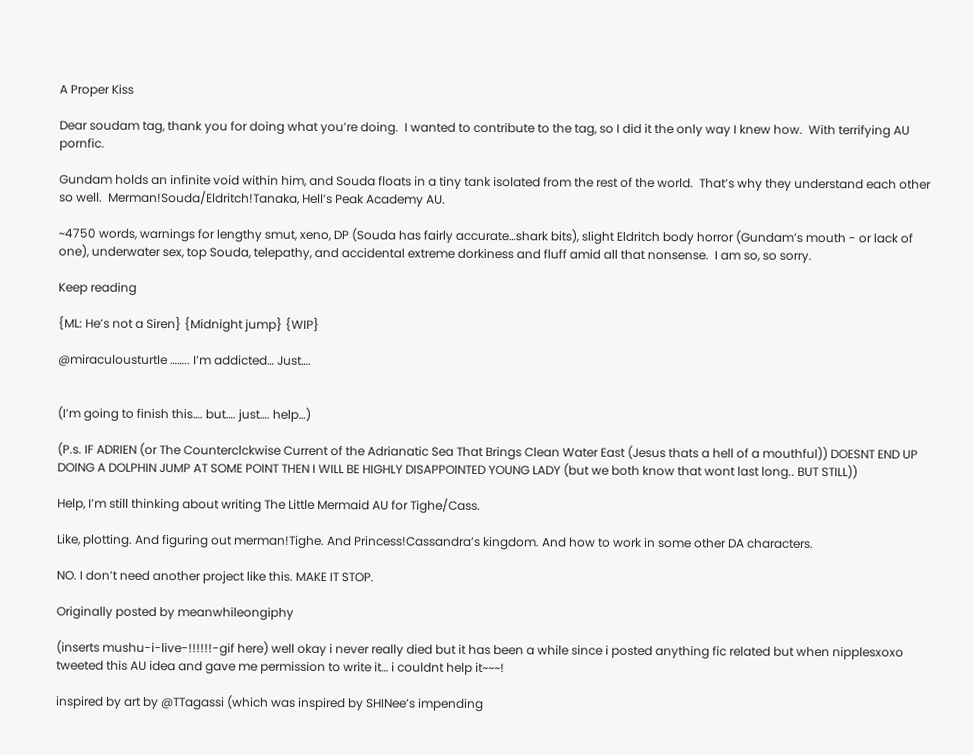A Proper Kiss

Dear soudam tag, thank you for doing what you’re doing.  I wanted to contribute to the tag, so I did it the only way I knew how.  With terrifying AU pornfic.

Gundam holds an infinite void within him, and Souda floats in a tiny tank isolated from the rest of the world.  That’s why they understand each other so well.  Merman!Souda/Eldritch!Tanaka, Hell’s Peak Academy AU.

~4750 words, warnings for lengthy smut, xeno, DP (Souda has fairly accurate…shark bits), slight Eldritch body horror (Gundam’s mouth - or lack of one), underwater sex, top Souda, telepathy, and accidental extreme dorkiness and fluff amid all that nonsense.  I am so, so sorry.

Keep reading

{ML: He’s not a Siren} {Midnight jump} {WIP}

@miraculousturtle …….. I’m addicted… Just….


(I’m going to finish this…. but…. just…. help…)

(P.s. IF ADRIEN (or The Counterclckwise Current of the Adrianatic Sea That Brings Clean Water East (Jesus thats a hell of a mouthful)) DOESNT END UP DOING A DOLPHIN JUMP AT SOME POINT THEN I WILL BE HIGHLY DISAPPOINTED YOUNG LADY (but we both know that wont last long.. BUT STILL))

Help, I’m still thinking about writing The Little Mermaid AU for Tighe/Cass.

Like, plotting. And figuring out merman!Tighe. And Princess!Cassandra’s kingdom. And how to work in some other DA characters.

NO. I don’t need another project like this. MAKE IT STOP.

Originally posted by meanwhileongiphy

(inserts mushu-i-live-!!!!!!-gif here) well okay i never really died but it has been a while since i posted anything fic related but when nipplesxoxo tweeted this AU idea and gave me permission to write it… i couldnt help it~~~!

inspired by art by @TTagassi (which was inspired by SHINee’s impending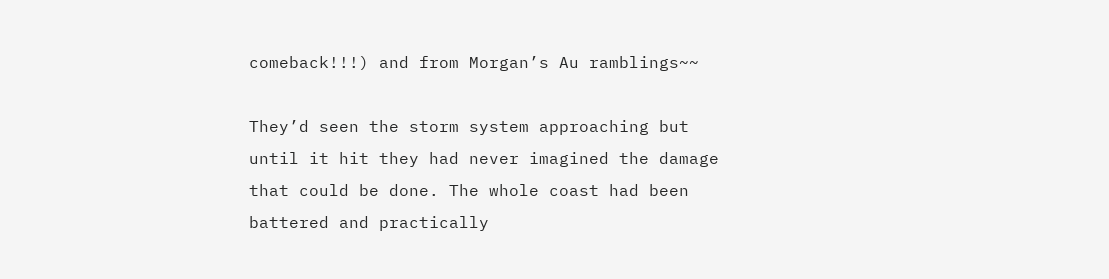comeback!!!) and from Morgan’s Au ramblings~~

They’d seen the storm system approaching but until it hit they had never imagined the damage that could be done. The whole coast had been battered and practically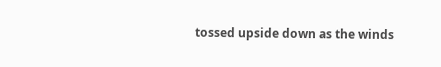tossed upside down as the winds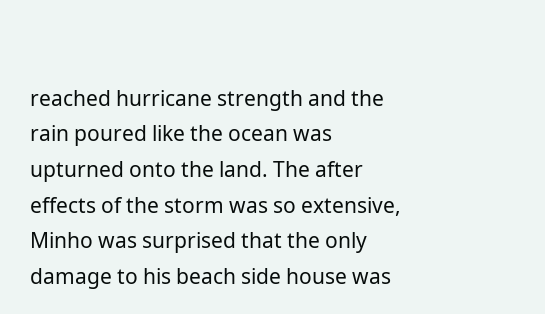reached hurricane strength and the rain poured like the ocean was upturned onto the land. The after effects of the storm was so extensive, Minho was surprised that the only damage to his beach side house was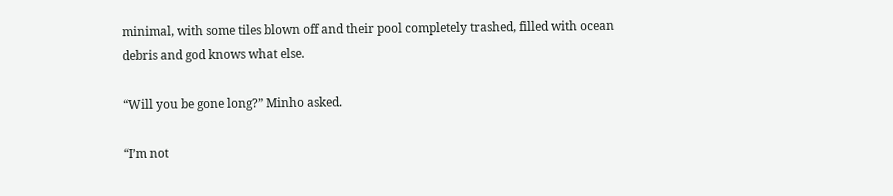minimal, with some tiles blown off and their pool completely trashed, filled with ocean debris and god knows what else.

“Will you be gone long?” Minho asked.

“I’m not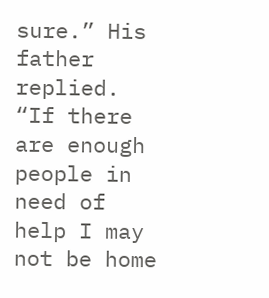sure.” His father replied. “If there are enough people in need of help I may not be home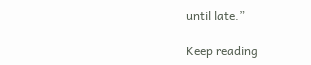until late.”

Keep reading